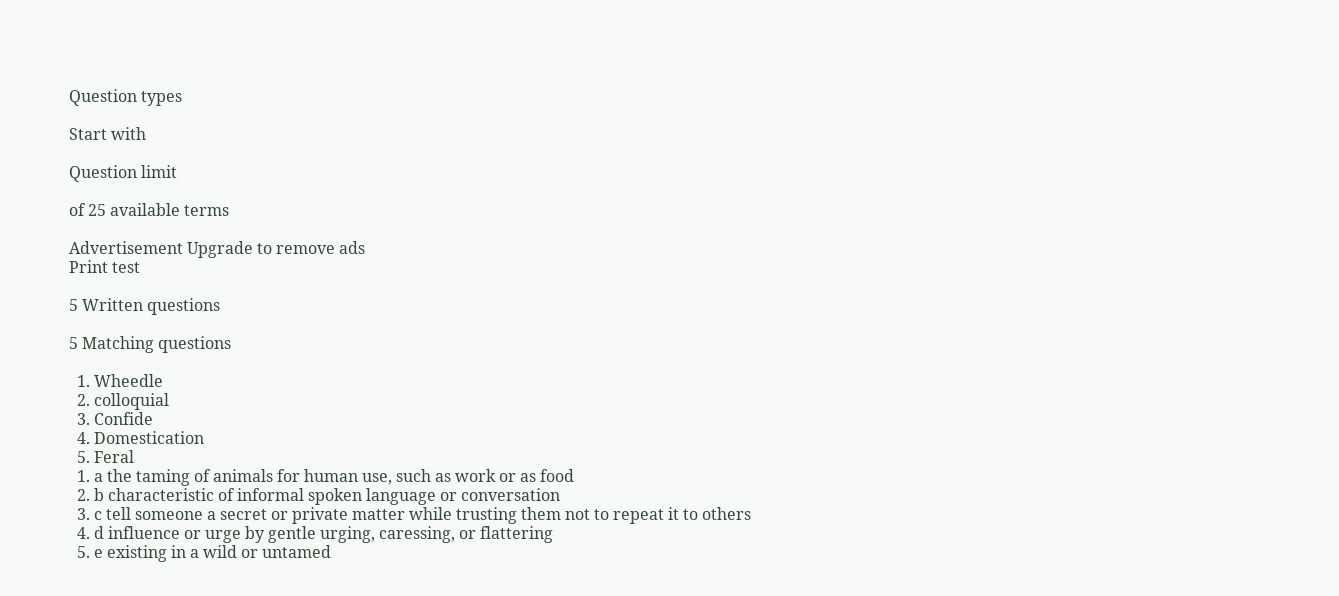Question types

Start with

Question limit

of 25 available terms

Advertisement Upgrade to remove ads
Print test

5 Written questions

5 Matching questions

  1. Wheedle
  2. colloquial
  3. Confide
  4. Domestication
  5. Feral
  1. a the taming of animals for human use, such as work or as food
  2. b characteristic of informal spoken language or conversation
  3. c tell someone a secret or private matter while trusting them not to repeat it to others
  4. d influence or urge by gentle urging, caressing, or flattering
  5. e existing in a wild or untamed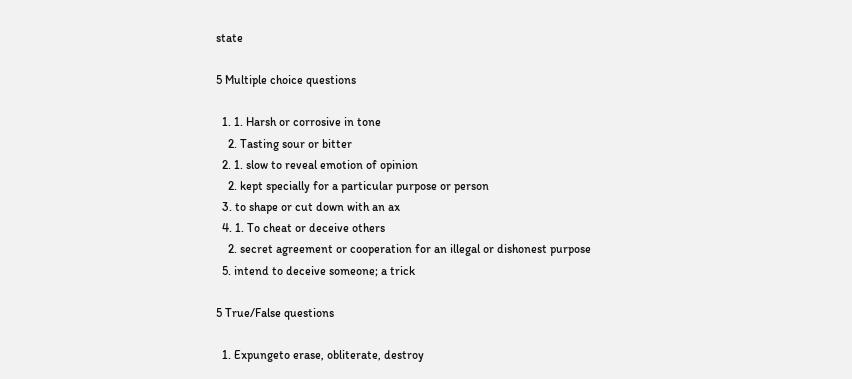state

5 Multiple choice questions

  1. 1. Harsh or corrosive in tone
    2. Tasting sour or bitter
  2. 1. slow to reveal emotion of opinion
    2. kept specially for a particular purpose or person
  3. to shape or cut down with an ax
  4. 1. To cheat or deceive others
    2. secret agreement or cooperation for an illegal or dishonest purpose
  5. intend to deceive someone; a trick

5 True/False questions

  1. Expungeto erase, obliterate, destroy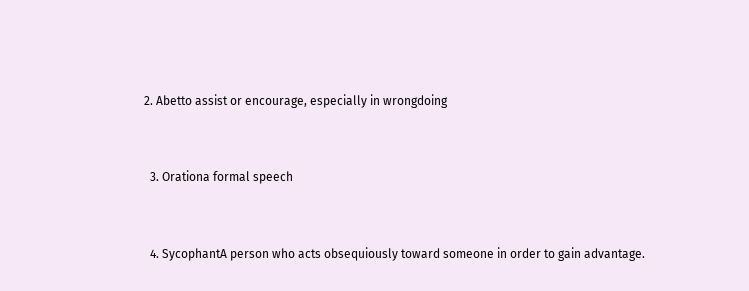2. Abetto assist or encourage, especially in wrongdoing


  3. Orationa formal speech


  4. SycophantA person who acts obsequiously toward someone in order to gain advantage.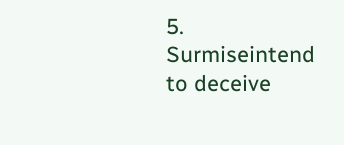5. Surmiseintend to deceive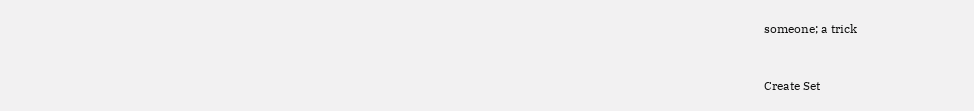someone; a trick


Create Set